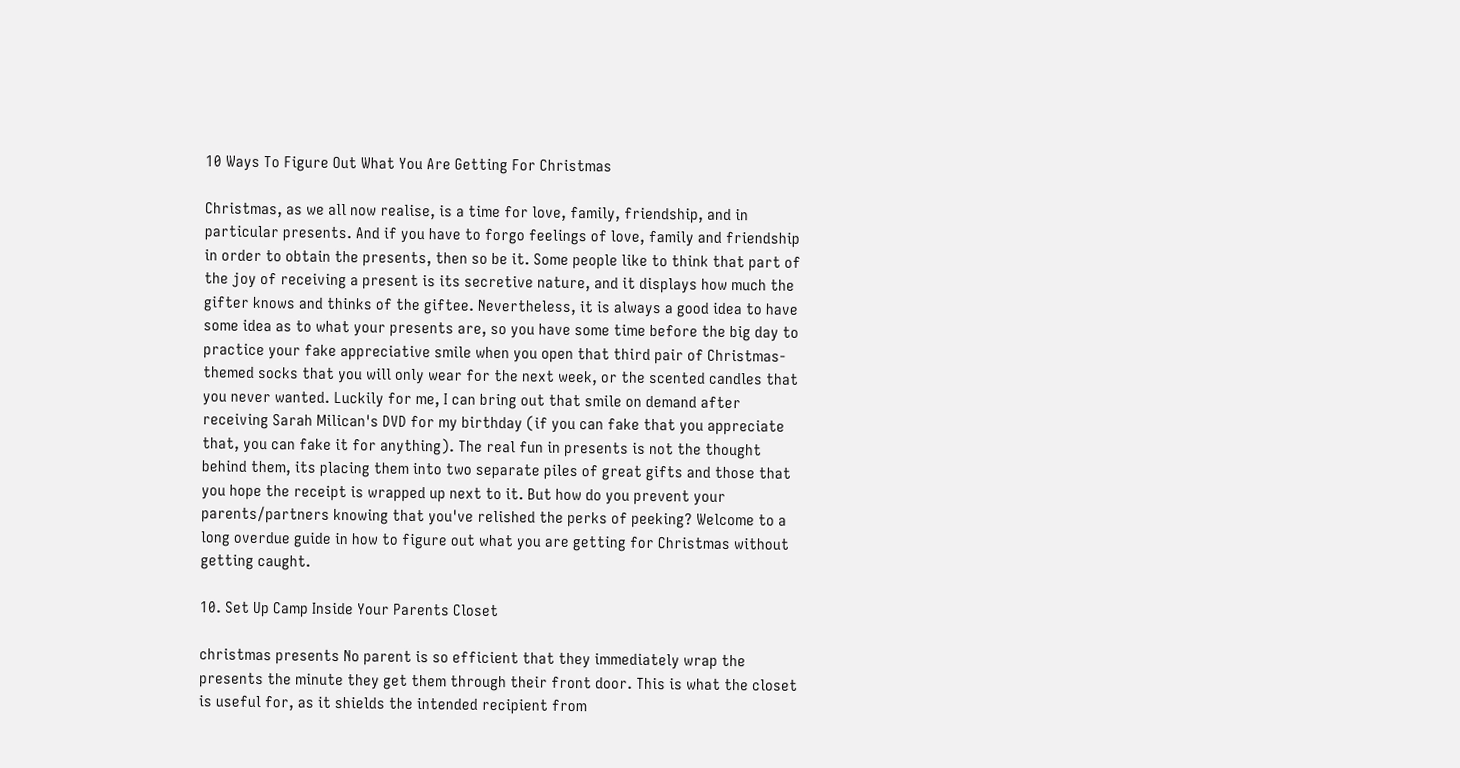10 Ways To Figure Out What You Are Getting For Christmas

Christmas, as we all now realise, is a time for love, family, friendship, and in particular presents. And if you have to forgo feelings of love, family and friendship in order to obtain the presents, then so be it. Some people like to think that part of the joy of receiving a present is its secretive nature, and it displays how much the gifter knows and thinks of the giftee. Nevertheless, it is always a good idea to have some idea as to what your presents are, so you have some time before the big day to practice your fake appreciative smile when you open that third pair of Christmas-themed socks that you will only wear for the next week, or the scented candles that you never wanted. Luckily for me, I can bring out that smile on demand after receiving Sarah Milican's DVD for my birthday (if you can fake that you appreciate that, you can fake it for anything). The real fun in presents is not the thought behind them, its placing them into two separate piles of great gifts and those that you hope the receipt is wrapped up next to it. But how do you prevent your parents/partners knowing that you've relished the perks of peeking? Welcome to a long overdue guide in how to figure out what you are getting for Christmas without getting caught.

10. Set Up Camp Inside Your Parents Closet

christmas presents No parent is so efficient that they immediately wrap the presents the minute they get them through their front door. This is what the closet is useful for, as it shields the intended recipient from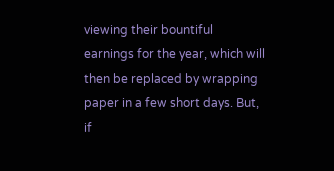viewing their bountiful earnings for the year, which will then be replaced by wrapping paper in a few short days. But, if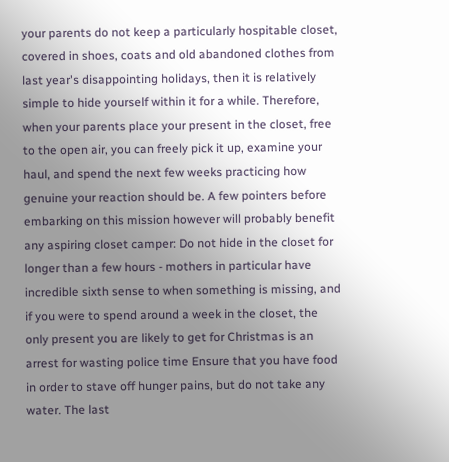your parents do not keep a particularly hospitable closet, covered in shoes, coats and old abandoned clothes from last year's disappointing holidays, then it is relatively simple to hide yourself within it for a while. Therefore, when your parents place your present in the closet, free to the open air, you can freely pick it up, examine your haul, and spend the next few weeks practicing how genuine your reaction should be. A few pointers before embarking on this mission however will probably benefit any aspiring closet camper: Do not hide in the closet for longer than a few hours - mothers in particular have incredible sixth sense to when something is missing, and if you were to spend around a week in the closet, the only present you are likely to get for Christmas is an arrest for wasting police time Ensure that you have food in order to stave off hunger pains, but do not take any water. The last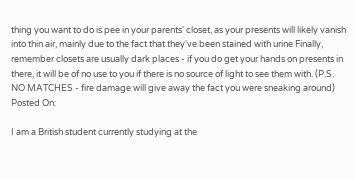thing you want to do is pee in your parents' closet, as your presents will likely vanish into thin air, mainly due to the fact that they've been stained with urine Finally, remember closets are usually dark places - if you do get your hands on presents in there, it will be of no use to you if there is no source of light to see them with. (P.S. NO MATCHES - fire damage will give away the fact you were sneaking around)
Posted On:

I am a British student currently studying at the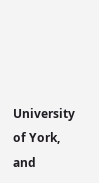University of York, and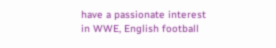have a passionate interest in WWE, English football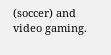(soccer) and video gaming.